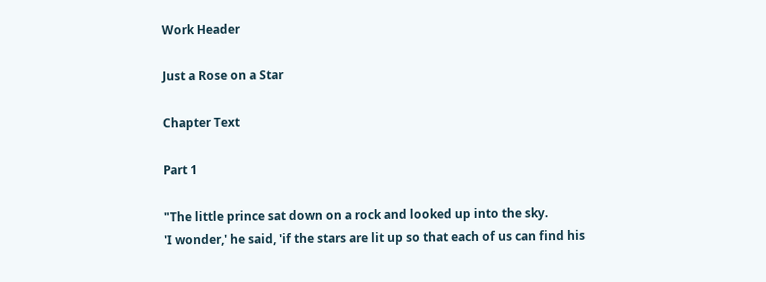Work Header

Just a Rose on a Star

Chapter Text

Part 1

"The little prince sat down on a rock and looked up into the sky.
'I wonder,' he said, 'if the stars are lit up so that each of us can find his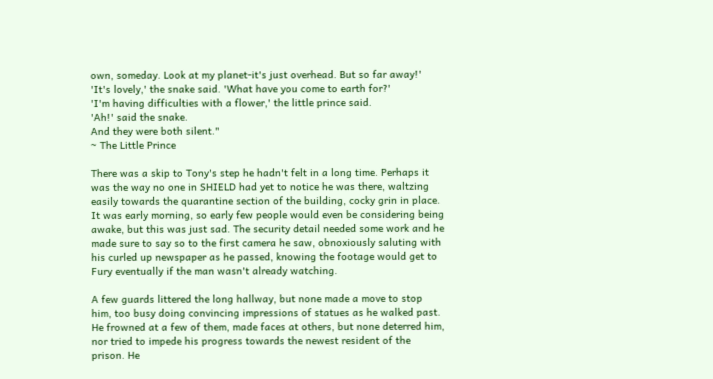own, someday. Look at my planet-it's just overhead. But so far away!'
'It's lovely,' the snake said. 'What have you come to earth for?'
'I'm having difficulties with a flower,' the little prince said.
'Ah!' said the snake.
And they were both silent."
~ The Little Prince

There was a skip to Tony's step he hadn't felt in a long time. Perhaps it was the way no one in SHIELD had yet to notice he was there, waltzing easily towards the quarantine section of the building, cocky grin in place. It was early morning, so early few people would even be considering being awake, but this was just sad. The security detail needed some work and he made sure to say so to the first camera he saw, obnoxiously saluting with his curled up newspaper as he passed, knowing the footage would get to Fury eventually if the man wasn't already watching.

A few guards littered the long hallway, but none made a move to stop him, too busy doing convincing impressions of statues as he walked past. He frowned at a few of them, made faces at others, but none deterred him, nor tried to impede his progress towards the newest resident of the prison. He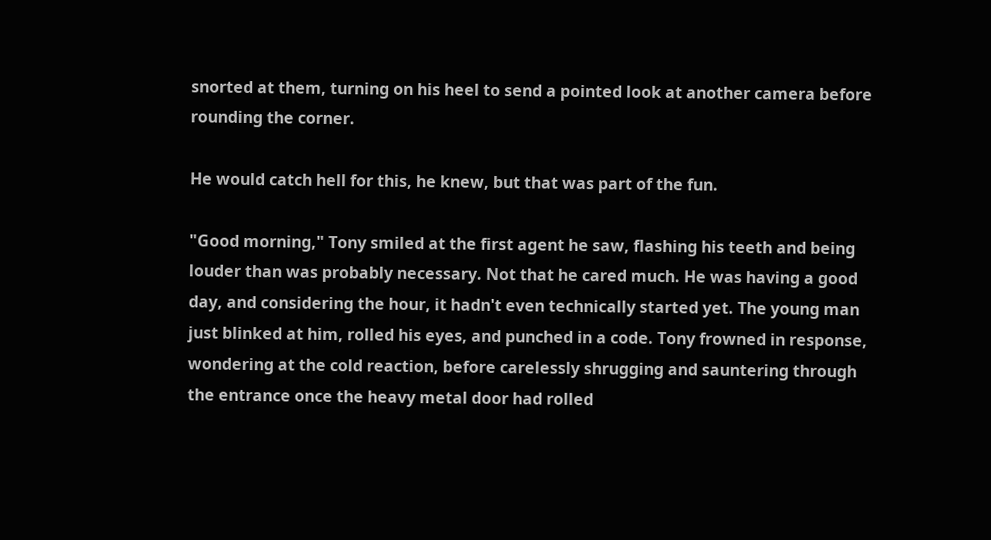snorted at them, turning on his heel to send a pointed look at another camera before rounding the corner.

He would catch hell for this, he knew, but that was part of the fun.

"Good morning," Tony smiled at the first agent he saw, flashing his teeth and being louder than was probably necessary. Not that he cared much. He was having a good day, and considering the hour, it hadn't even technically started yet. The young man just blinked at him, rolled his eyes, and punched in a code. Tony frowned in response, wondering at the cold reaction, before carelessly shrugging and sauntering through the entrance once the heavy metal door had rolled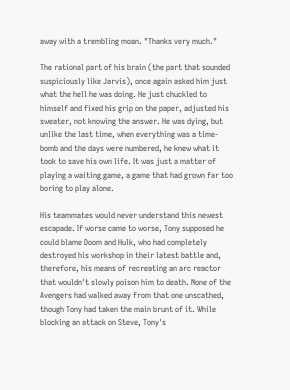away with a trembling moan. "Thanks very much."

The rational part of his brain (the part that sounded suspiciously like Jarvis), once again asked him just what the hell he was doing. He just chuckled to himself and fixed his grip on the paper, adjusted his sweater, not knowing the answer. He was dying, but unlike the last time, when everything was a time-bomb and the days were numbered, he knew what it took to save his own life. It was just a matter of playing a waiting game, a game that had grown far too boring to play alone.

His teammates would never understand this newest escapade. If worse came to worse, Tony supposed he could blame Doom and Hulk, who had completely destroyed his workshop in their latest battle and, therefore, his means of recreating an arc reactor that wouldn't slowly poison him to death. None of the Avengers had walked away from that one unscathed, though Tony had taken the main brunt of it. While blocking an attack on Steve, Tony's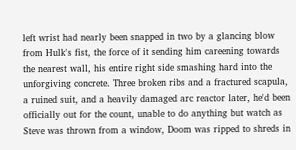left wrist had nearly been snapped in two by a glancing blow from Hulk's fist, the force of it sending him careening towards the nearest wall, his entire right side smashing hard into the unforgiving concrete. Three broken ribs and a fractured scapula, a ruined suit, and a heavily damaged arc reactor later, he'd been officially out for the count, unable to do anything but watch as Steve was thrown from a window, Doom was ripped to shreds in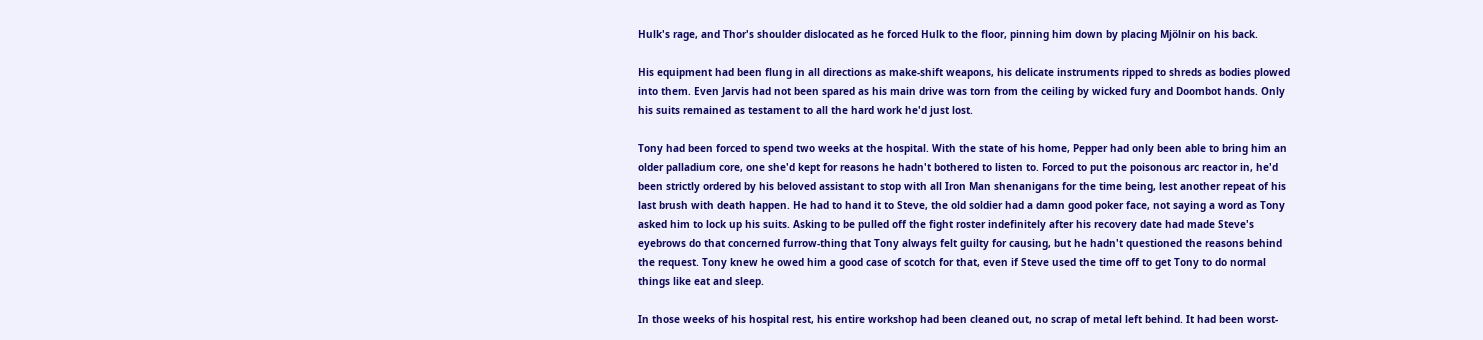Hulk's rage, and Thor's shoulder dislocated as he forced Hulk to the floor, pinning him down by placing Mjölnir on his back.

His equipment had been flung in all directions as make-shift weapons, his delicate instruments ripped to shreds as bodies plowed into them. Even Jarvis had not been spared as his main drive was torn from the ceiling by wicked fury and Doombot hands. Only his suits remained as testament to all the hard work he'd just lost.

Tony had been forced to spend two weeks at the hospital. With the state of his home, Pepper had only been able to bring him an older palladium core, one she'd kept for reasons he hadn't bothered to listen to. Forced to put the poisonous arc reactor in, he'd been strictly ordered by his beloved assistant to stop with all Iron Man shenanigans for the time being, lest another repeat of his last brush with death happen. He had to hand it to Steve, the old soldier had a damn good poker face, not saying a word as Tony asked him to lock up his suits. Asking to be pulled off the fight roster indefinitely after his recovery date had made Steve's eyebrows do that concerned furrow-thing that Tony always felt guilty for causing, but he hadn't questioned the reasons behind the request. Tony knew he owed him a good case of scotch for that, even if Steve used the time off to get Tony to do normal things like eat and sleep.

In those weeks of his hospital rest, his entire workshop had been cleaned out, no scrap of metal left behind. It had been worst-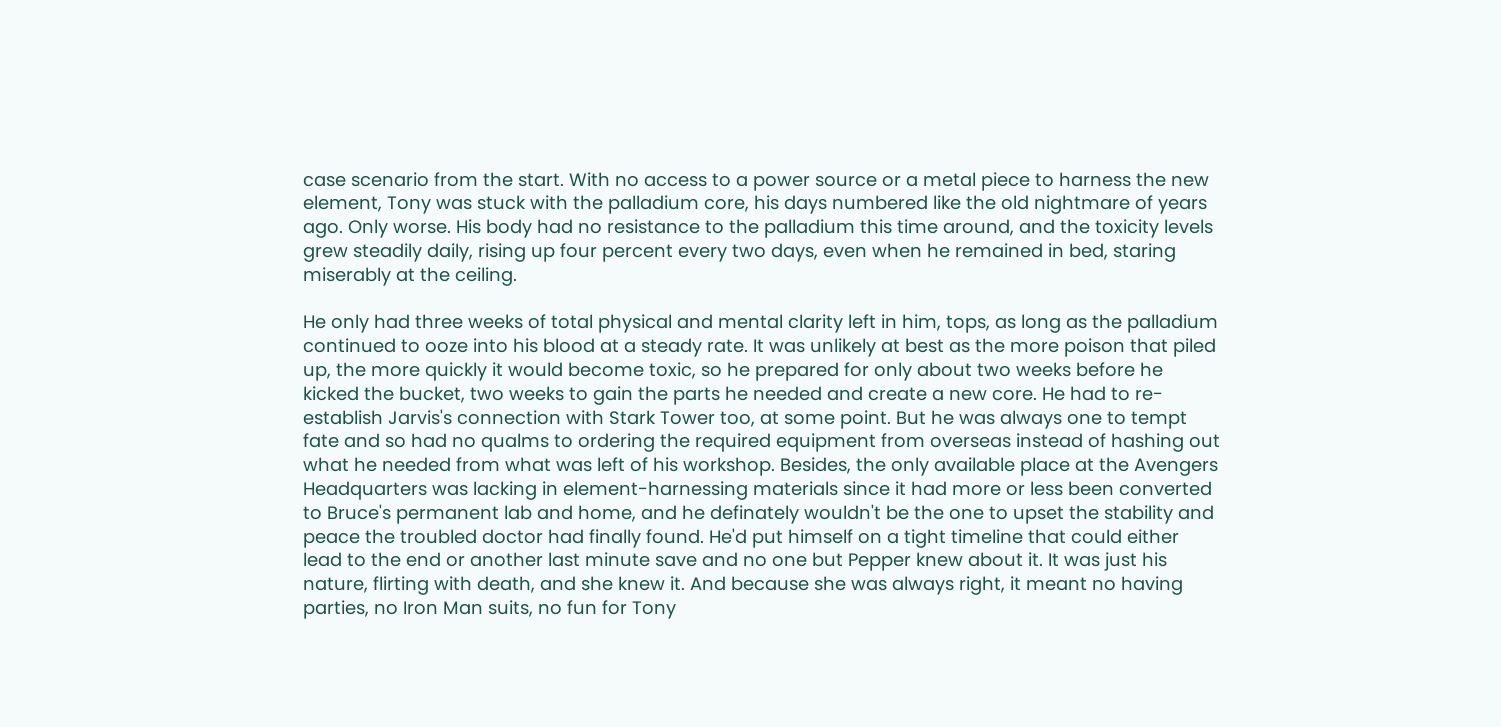case scenario from the start. With no access to a power source or a metal piece to harness the new element, Tony was stuck with the palladium core, his days numbered like the old nightmare of years ago. Only worse. His body had no resistance to the palladium this time around, and the toxicity levels grew steadily daily, rising up four percent every two days, even when he remained in bed, staring miserably at the ceiling.

He only had three weeks of total physical and mental clarity left in him, tops, as long as the palladium continued to ooze into his blood at a steady rate. It was unlikely at best as the more poison that piled up, the more quickly it would become toxic, so he prepared for only about two weeks before he kicked the bucket, two weeks to gain the parts he needed and create a new core. He had to re-establish Jarvis's connection with Stark Tower too, at some point. But he was always one to tempt fate and so had no qualms to ordering the required equipment from overseas instead of hashing out what he needed from what was left of his workshop. Besides, the only available place at the Avengers Headquarters was lacking in element-harnessing materials since it had more or less been converted to Bruce's permanent lab and home, and he definately wouldn't be the one to upset the stability and peace the troubled doctor had finally found. He'd put himself on a tight timeline that could either lead to the end or another last minute save and no one but Pepper knew about it. It was just his nature, flirting with death, and she knew it. And because she was always right, it meant no having parties, no Iron Man suits, no fun for Tony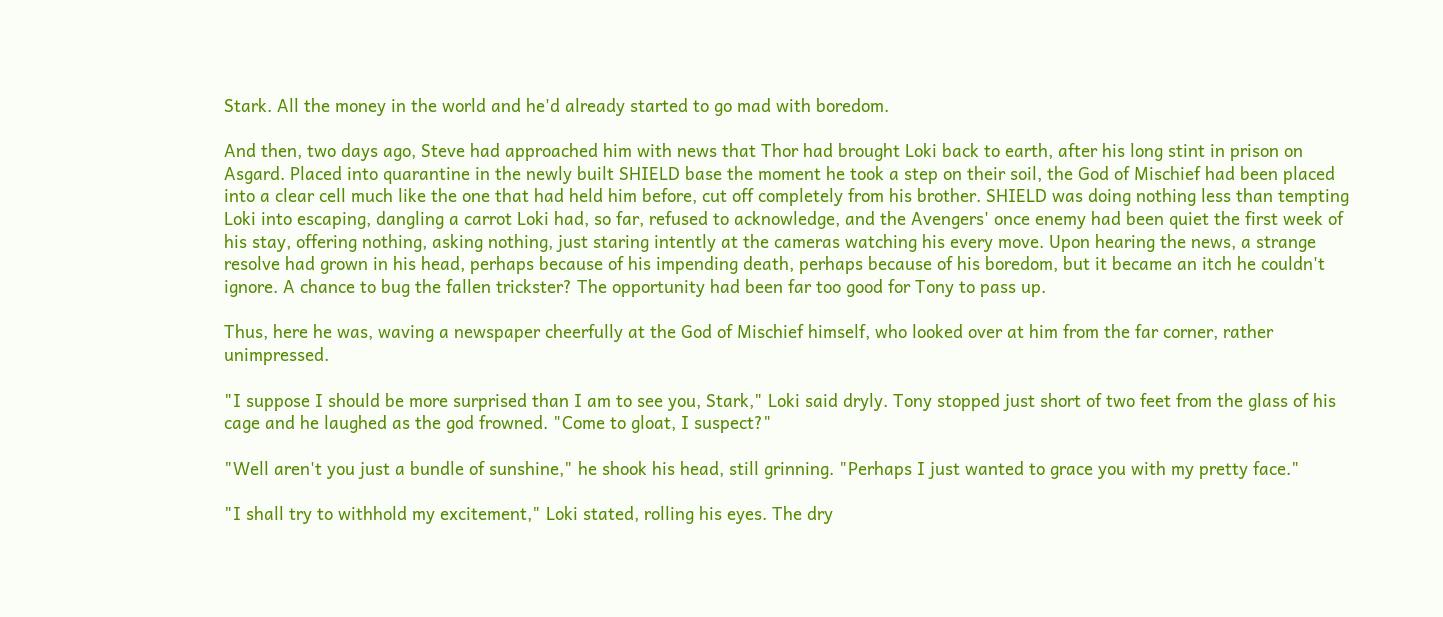Stark. All the money in the world and he'd already started to go mad with boredom.

And then, two days ago, Steve had approached him with news that Thor had brought Loki back to earth, after his long stint in prison on Asgard. Placed into quarantine in the newly built SHIELD base the moment he took a step on their soil, the God of Mischief had been placed into a clear cell much like the one that had held him before, cut off completely from his brother. SHIELD was doing nothing less than tempting Loki into escaping, dangling a carrot Loki had, so far, refused to acknowledge, and the Avengers' once enemy had been quiet the first week of his stay, offering nothing, asking nothing, just staring intently at the cameras watching his every move. Upon hearing the news, a strange resolve had grown in his head, perhaps because of his impending death, perhaps because of his boredom, but it became an itch he couldn't ignore. A chance to bug the fallen trickster? The opportunity had been far too good for Tony to pass up.

Thus, here he was, waving a newspaper cheerfully at the God of Mischief himself, who looked over at him from the far corner, rather unimpressed.

"I suppose I should be more surprised than I am to see you, Stark," Loki said dryly. Tony stopped just short of two feet from the glass of his cage and he laughed as the god frowned. "Come to gloat, I suspect?"

"Well aren't you just a bundle of sunshine," he shook his head, still grinning. "Perhaps I just wanted to grace you with my pretty face."

"I shall try to withhold my excitement," Loki stated, rolling his eyes. The dry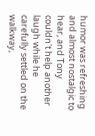humor was refreshing and almost nostalgic to hear, and Tony couldn't help another laugh while he carefully settled on the walkway,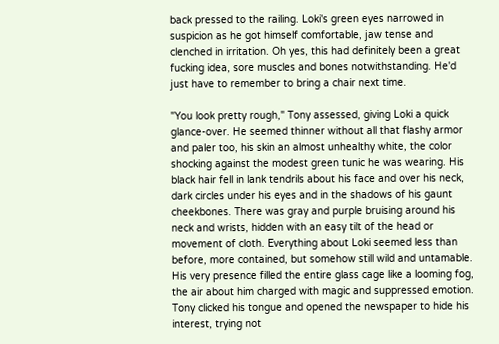back pressed to the railing. Loki's green eyes narrowed in suspicion as he got himself comfortable, jaw tense and clenched in irritation. Oh yes, this had definitely been a great fucking idea, sore muscles and bones notwithstanding. He'd just have to remember to bring a chair next time.

"You look pretty rough," Tony assessed, giving Loki a quick glance-over. He seemed thinner without all that flashy armor and paler too, his skin an almost unhealthy white, the color shocking against the modest green tunic he was wearing. His black hair fell in lank tendrils about his face and over his neck, dark circles under his eyes and in the shadows of his gaunt cheekbones. There was gray and purple bruising around his neck and wrists, hidden with an easy tilt of the head or movement of cloth. Everything about Loki seemed less than before, more contained, but somehow still wild and untamable. His very presence filled the entire glass cage like a looming fog, the air about him charged with magic and suppressed emotion. Tony clicked his tongue and opened the newspaper to hide his interest, trying not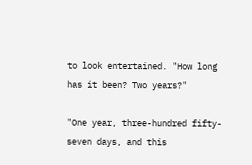to look entertained. "How long has it been? Two years?"

"One year, three-hundred fifty-seven days, and this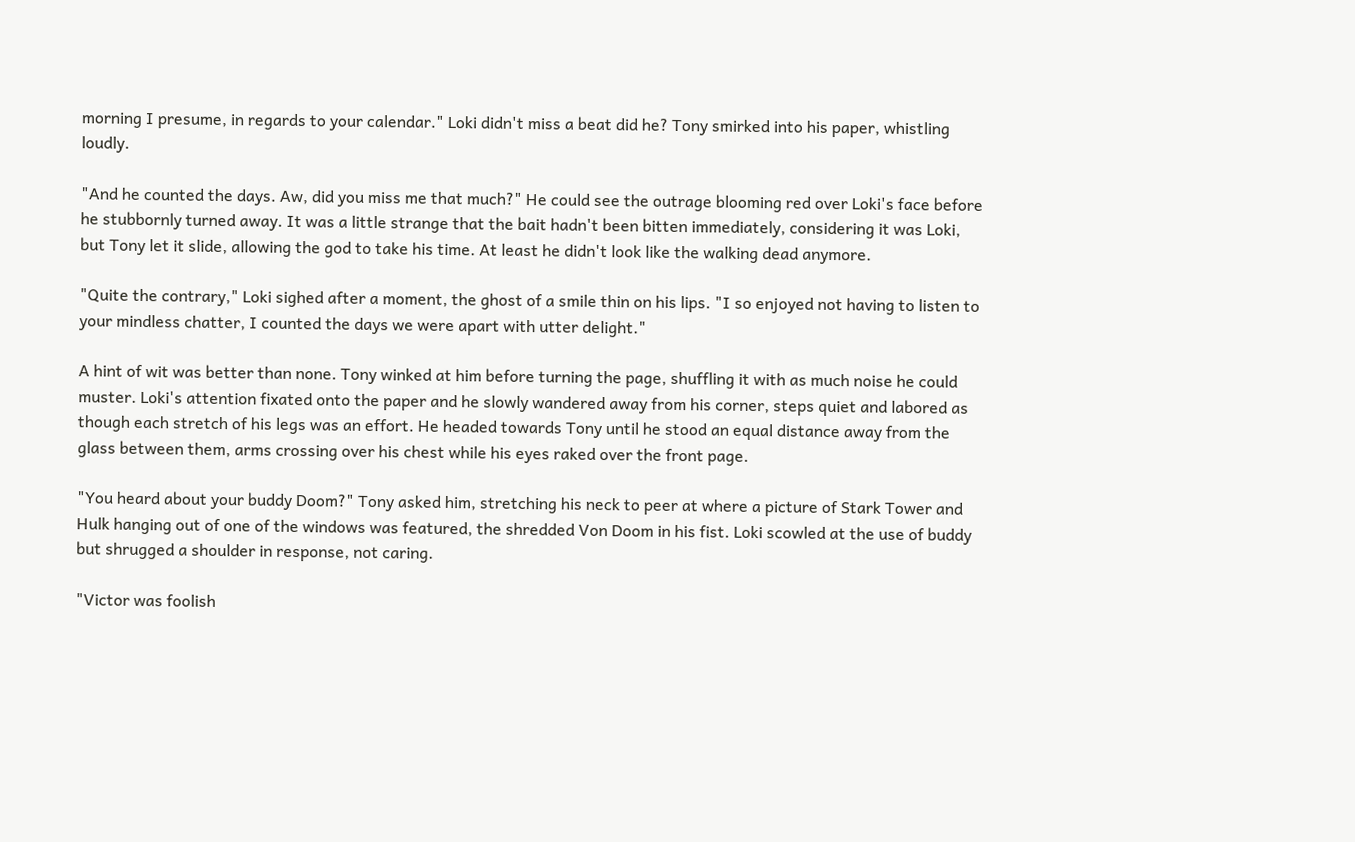morning I presume, in regards to your calendar." Loki didn't miss a beat did he? Tony smirked into his paper, whistling loudly.

"And he counted the days. Aw, did you miss me that much?" He could see the outrage blooming red over Loki's face before he stubbornly turned away. It was a little strange that the bait hadn't been bitten immediately, considering it was Loki, but Tony let it slide, allowing the god to take his time. At least he didn't look like the walking dead anymore.

"Quite the contrary," Loki sighed after a moment, the ghost of a smile thin on his lips. "I so enjoyed not having to listen to your mindless chatter, I counted the days we were apart with utter delight."

A hint of wit was better than none. Tony winked at him before turning the page, shuffling it with as much noise he could muster. Loki's attention fixated onto the paper and he slowly wandered away from his corner, steps quiet and labored as though each stretch of his legs was an effort. He headed towards Tony until he stood an equal distance away from the glass between them, arms crossing over his chest while his eyes raked over the front page.

"You heard about your buddy Doom?" Tony asked him, stretching his neck to peer at where a picture of Stark Tower and Hulk hanging out of one of the windows was featured, the shredded Von Doom in his fist. Loki scowled at the use of buddy but shrugged a shoulder in response, not caring.

"Victor was foolish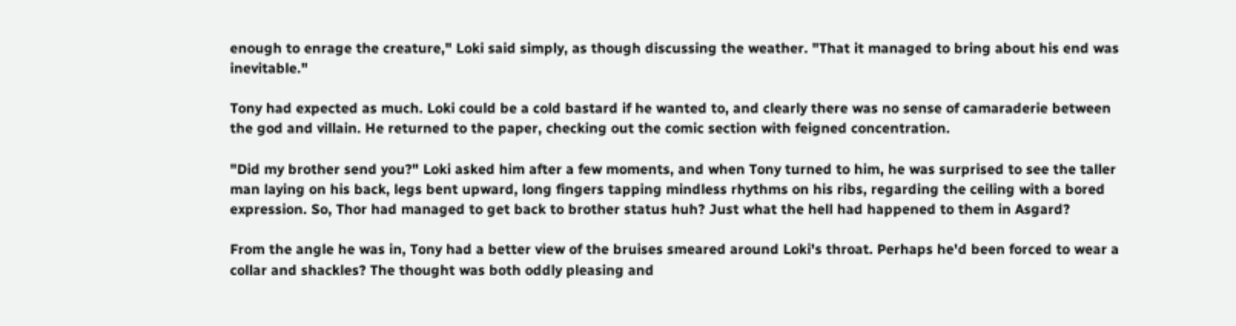enough to enrage the creature," Loki said simply, as though discussing the weather. "That it managed to bring about his end was inevitable."

Tony had expected as much. Loki could be a cold bastard if he wanted to, and clearly there was no sense of camaraderie between the god and villain. He returned to the paper, checking out the comic section with feigned concentration.

"Did my brother send you?" Loki asked him after a few moments, and when Tony turned to him, he was surprised to see the taller man laying on his back, legs bent upward, long fingers tapping mindless rhythms on his ribs, regarding the ceiling with a bored expression. So, Thor had managed to get back to brother status huh? Just what the hell had happened to them in Asgard?

From the angle he was in, Tony had a better view of the bruises smeared around Loki's throat. Perhaps he'd been forced to wear a collar and shackles? The thought was both oddly pleasing and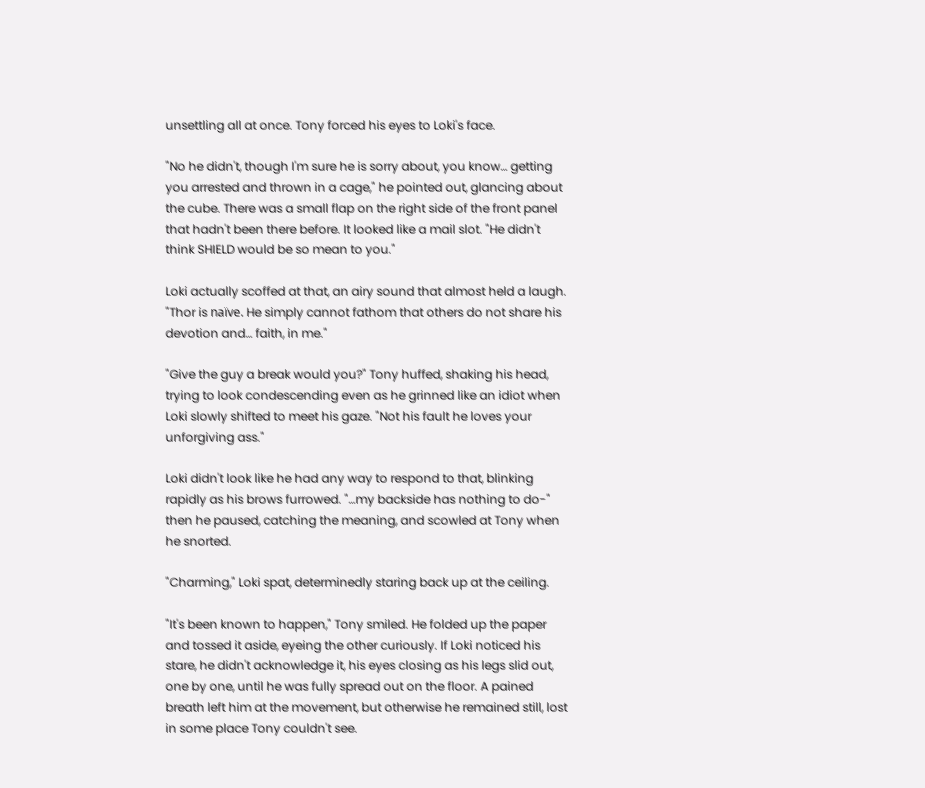unsettling all at once. Tony forced his eyes to Loki's face.

"No he didn't, though I'm sure he is sorry about, you know… getting you arrested and thrown in a cage," he pointed out, glancing about the cube. There was a small flap on the right side of the front panel that hadn't been there before. It looked like a mail slot. "He didn't think SHIELD would be so mean to you."

Loki actually scoffed at that, an airy sound that almost held a laugh. "Thor is naïve. He simply cannot fathom that others do not share his devotion and… faith, in me."

"Give the guy a break would you?" Tony huffed, shaking his head, trying to look condescending even as he grinned like an idiot when Loki slowly shifted to meet his gaze. "Not his fault he loves your unforgiving ass."

Loki didn't look like he had any way to respond to that, blinking rapidly as his brows furrowed. "…my backside has nothing to do-" then he paused, catching the meaning, and scowled at Tony when he snorted.

"Charming," Loki spat, determinedly staring back up at the ceiling.

"It's been known to happen," Tony smiled. He folded up the paper and tossed it aside, eyeing the other curiously. If Loki noticed his stare, he didn't acknowledge it, his eyes closing as his legs slid out, one by one, until he was fully spread out on the floor. A pained breath left him at the movement, but otherwise he remained still, lost in some place Tony couldn't see.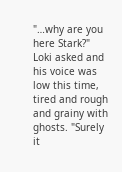"…why are you here Stark?" Loki asked and his voice was low this time, tired and rough and grainy with ghosts. "Surely it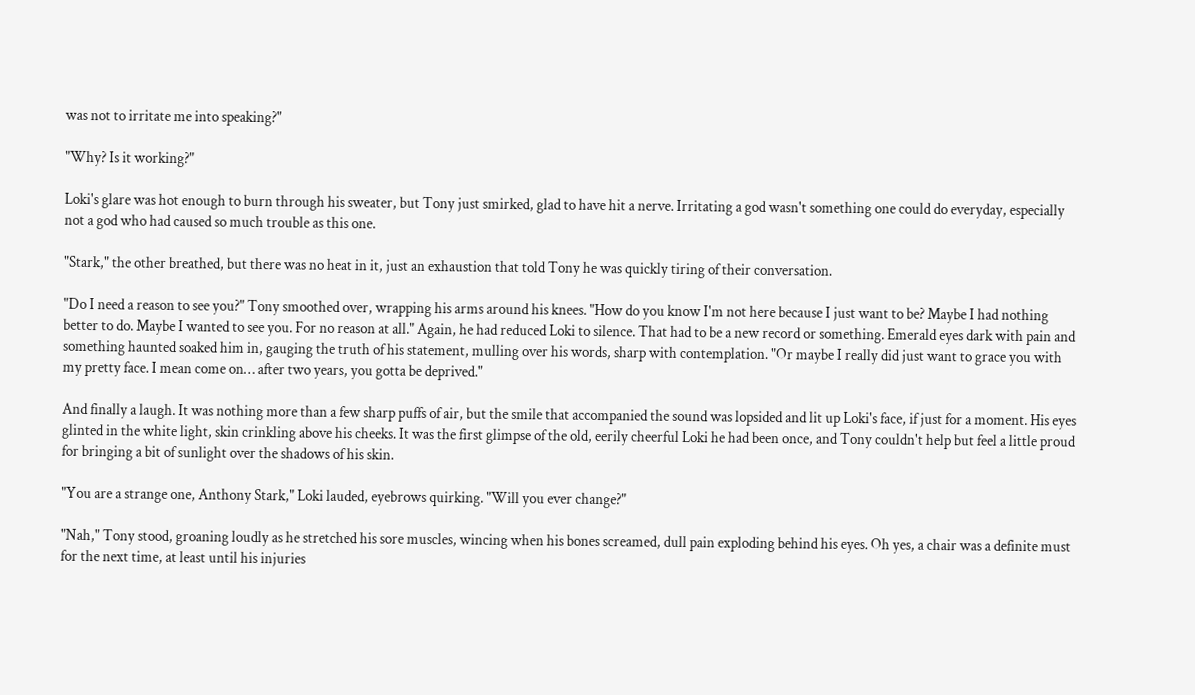was not to irritate me into speaking?"

"Why? Is it working?"

Loki's glare was hot enough to burn through his sweater, but Tony just smirked, glad to have hit a nerve. Irritating a god wasn't something one could do everyday, especially not a god who had caused so much trouble as this one.

"Stark," the other breathed, but there was no heat in it, just an exhaustion that told Tony he was quickly tiring of their conversation.

"Do I need a reason to see you?" Tony smoothed over, wrapping his arms around his knees. "How do you know I'm not here because I just want to be? Maybe I had nothing better to do. Maybe I wanted to see you. For no reason at all." Again, he had reduced Loki to silence. That had to be a new record or something. Emerald eyes dark with pain and something haunted soaked him in, gauging the truth of his statement, mulling over his words, sharp with contemplation. "Or maybe I really did just want to grace you with my pretty face. I mean come on… after two years, you gotta be deprived."

And finally a laugh. It was nothing more than a few sharp puffs of air, but the smile that accompanied the sound was lopsided and lit up Loki's face, if just for a moment. His eyes glinted in the white light, skin crinkling above his cheeks. It was the first glimpse of the old, eerily cheerful Loki he had been once, and Tony couldn't help but feel a little proud for bringing a bit of sunlight over the shadows of his skin.

"You are a strange one, Anthony Stark," Loki lauded, eyebrows quirking. "Will you ever change?"

"Nah," Tony stood, groaning loudly as he stretched his sore muscles, wincing when his bones screamed, dull pain exploding behind his eyes. Oh yes, a chair was a definite must for the next time, at least until his injuries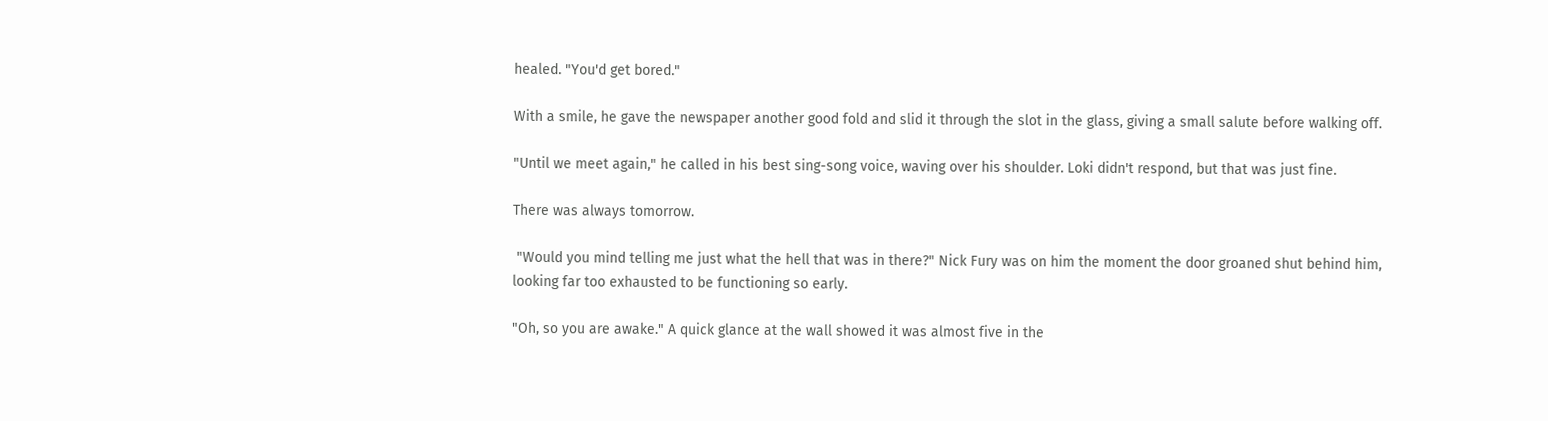healed. "You'd get bored."

With a smile, he gave the newspaper another good fold and slid it through the slot in the glass, giving a small salute before walking off.

"Until we meet again," he called in his best sing-song voice, waving over his shoulder. Loki didn't respond, but that was just fine.

There was always tomorrow.

 "Would you mind telling me just what the hell that was in there?" Nick Fury was on him the moment the door groaned shut behind him, looking far too exhausted to be functioning so early.

"Oh, so you are awake." A quick glance at the wall showed it was almost five in the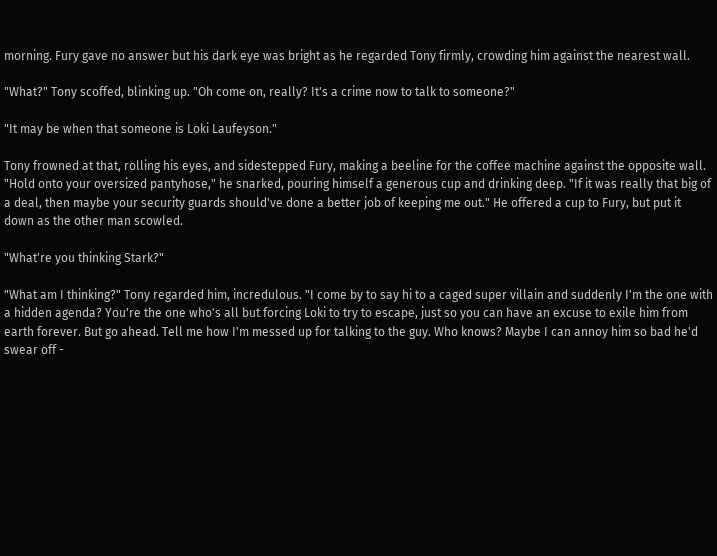morning. Fury gave no answer but his dark eye was bright as he regarded Tony firmly, crowding him against the nearest wall.

"What?" Tony scoffed, blinking up. "Oh come on, really? It's a crime now to talk to someone?"

"It may be when that someone is Loki Laufeyson."

Tony frowned at that, rolling his eyes, and sidestepped Fury, making a beeline for the coffee machine against the opposite wall. "Hold onto your oversized pantyhose," he snarked, pouring himself a generous cup and drinking deep. "If it was really that big of a deal, then maybe your security guards should've done a better job of keeping me out." He offered a cup to Fury, but put it down as the other man scowled.

"What're you thinking Stark?"

"What am I thinking?" Tony regarded him, incredulous. "I come by to say hi to a caged super villain and suddenly I'm the one with a hidden agenda? You're the one who's all but forcing Loki to try to escape, just so you can have an excuse to exile him from earth forever. But go ahead. Tell me how I'm messed up for talking to the guy. Who knows? Maybe I can annoy him so bad he'd swear off -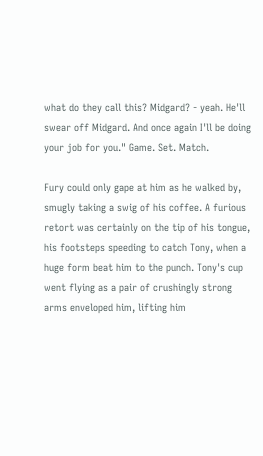what do they call this? Midgard? - yeah. He'll swear off Midgard. And once again I'll be doing your job for you." Game. Set. Match.

Fury could only gape at him as he walked by, smugly taking a swig of his coffee. A furious retort was certainly on the tip of his tongue, his footsteps speeding to catch Tony, when a huge form beat him to the punch. Tony's cup went flying as a pair of crushingly strong arms enveloped him, lifting him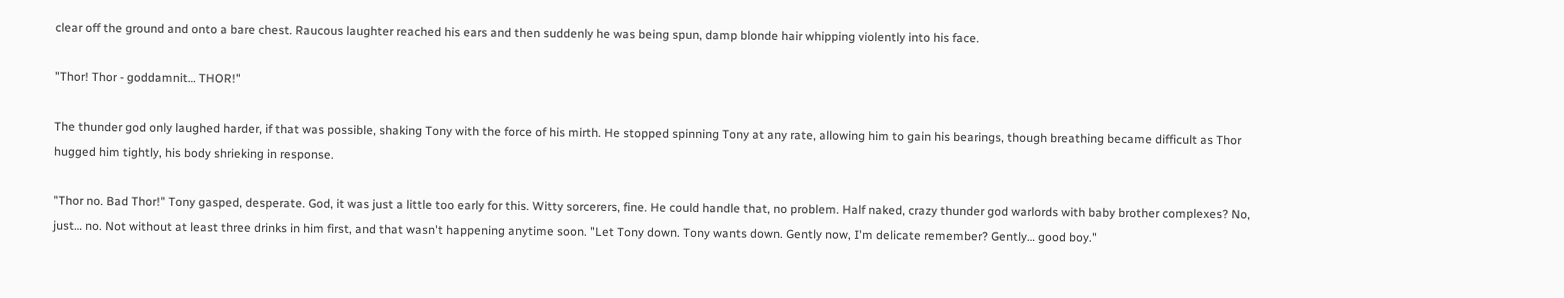clear off the ground and onto a bare chest. Raucous laughter reached his ears and then suddenly he was being spun, damp blonde hair whipping violently into his face.

"Thor! Thor - goddamnit… THOR!"

The thunder god only laughed harder, if that was possible, shaking Tony with the force of his mirth. He stopped spinning Tony at any rate, allowing him to gain his bearings, though breathing became difficult as Thor hugged him tightly, his body shrieking in response.

"Thor no. Bad Thor!" Tony gasped, desperate. God, it was just a little too early for this. Witty sorcerers, fine. He could handle that, no problem. Half naked, crazy thunder god warlords with baby brother complexes? No, just… no. Not without at least three drinks in him first, and that wasn't happening anytime soon. "Let Tony down. Tony wants down. Gently now, I'm delicate remember? Gently… good boy."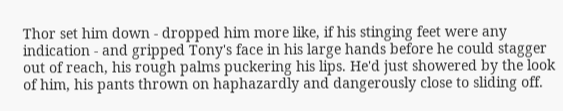Thor set him down - dropped him more like, if his stinging feet were any indication - and gripped Tony's face in his large hands before he could stagger out of reach, his rough palms puckering his lips. He'd just showered by the look of him, his pants thrown on haphazardly and dangerously close to sliding off.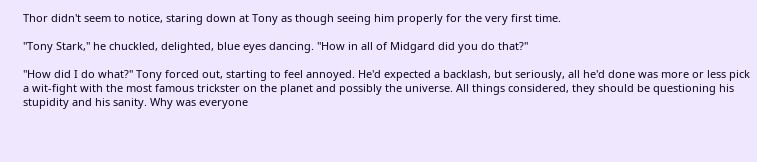Thor didn't seem to notice, staring down at Tony as though seeing him properly for the very first time.

"Tony Stark," he chuckled, delighted, blue eyes dancing. "How in all of Midgard did you do that?"

"How did I do what?" Tony forced out, starting to feel annoyed. He'd expected a backlash, but seriously, all he'd done was more or less pick a wit-fight with the most famous trickster on the planet and possibly the universe. All things considered, they should be questioning his stupidity and his sanity. Why was everyone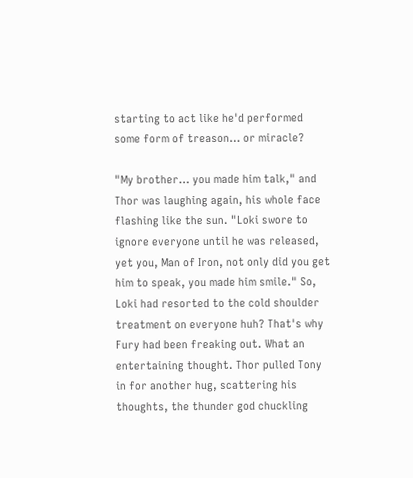starting to act like he'd performed some form of treason… or miracle?

"My brother… you made him talk," and Thor was laughing again, his whole face flashing like the sun. "Loki swore to ignore everyone until he was released, yet you, Man of Iron, not only did you get him to speak, you made him smile." So, Loki had resorted to the cold shoulder treatment on everyone huh? That's why Fury had been freaking out. What an entertaining thought. Thor pulled Tony in for another hug, scattering his thoughts, the thunder god chuckling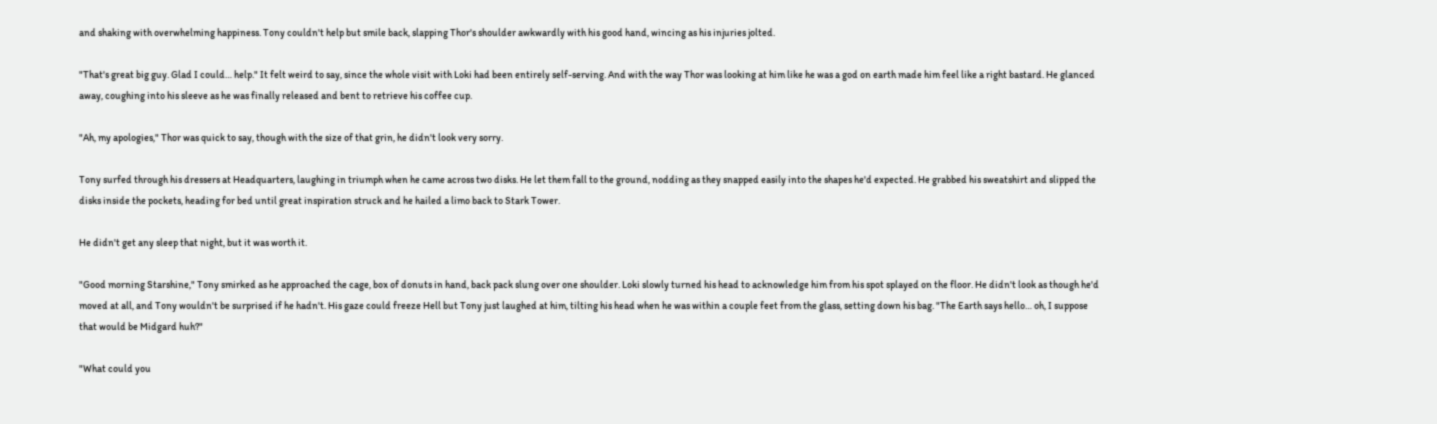and shaking with overwhelming happiness. Tony couldn't help but smile back, slapping Thor's shoulder awkwardly with his good hand, wincing as his injuries jolted.

"That's great big guy. Glad I could… help." It felt weird to say, since the whole visit with Loki had been entirely self-serving. And with the way Thor was looking at him like he was a god on earth made him feel like a right bastard. He glanced away, coughing into his sleeve as he was finally released and bent to retrieve his coffee cup.

"Ah, my apologies," Thor was quick to say, though with the size of that grin, he didn't look very sorry.

Tony surfed through his dressers at Headquarters, laughing in triumph when he came across two disks. He let them fall to the ground, nodding as they snapped easily into the shapes he'd expected. He grabbed his sweatshirt and slipped the disks inside the pockets, heading for bed until great inspiration struck and he hailed a limo back to Stark Tower.

He didn't get any sleep that night, but it was worth it.

"Good morning Starshine," Tony smirked as he approached the cage, box of donuts in hand, back pack slung over one shoulder. Loki slowly turned his head to acknowledge him from his spot splayed on the floor. He didn't look as though he'd moved at all, and Tony wouldn't be surprised if he hadn't. His gaze could freeze Hell but Tony just laughed at him, tilting his head when he was within a couple feet from the glass, setting down his bag. "The Earth says hello… oh, I suppose that would be Midgard huh?"

"What could you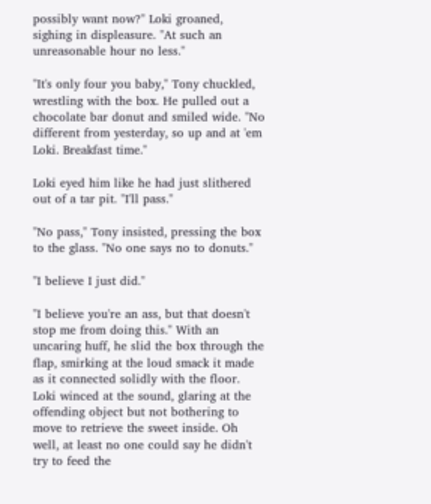possibly want now?" Loki groaned, sighing in displeasure. "At such an unreasonable hour no less."

"It's only four you baby," Tony chuckled, wrestling with the box. He pulled out a chocolate bar donut and smiled wide. "No different from yesterday, so up and at 'em Loki. Breakfast time."

Loki eyed him like he had just slithered out of a tar pit. "I'll pass."

"No pass," Tony insisted, pressing the box to the glass. "No one says no to donuts."

"I believe I just did."

"I believe you're an ass, but that doesn't stop me from doing this." With an uncaring huff, he slid the box through the flap, smirking at the loud smack it made as it connected solidly with the floor. Loki winced at the sound, glaring at the offending object but not bothering to move to retrieve the sweet inside. Oh well, at least no one could say he didn't try to feed the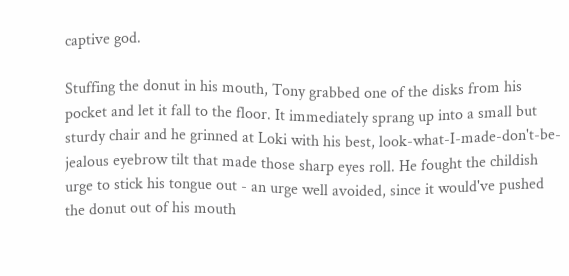captive god.

Stuffing the donut in his mouth, Tony grabbed one of the disks from his pocket and let it fall to the floor. It immediately sprang up into a small but sturdy chair and he grinned at Loki with his best, look-what-I-made-don't-be-jealous eyebrow tilt that made those sharp eyes roll. He fought the childish urge to stick his tongue out - an urge well avoided, since it would've pushed the donut out of his mouth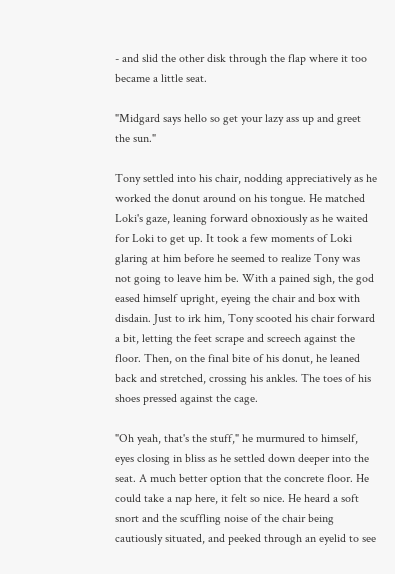- and slid the other disk through the flap where it too became a little seat.

"Midgard says hello so get your lazy ass up and greet the sun."

Tony settled into his chair, nodding appreciatively as he worked the donut around on his tongue. He matched Loki's gaze, leaning forward obnoxiously as he waited for Loki to get up. It took a few moments of Loki glaring at him before he seemed to realize Tony was not going to leave him be. With a pained sigh, the god eased himself upright, eyeing the chair and box with disdain. Just to irk him, Tony scooted his chair forward a bit, letting the feet scrape and screech against the floor. Then, on the final bite of his donut, he leaned back and stretched, crossing his ankles. The toes of his shoes pressed against the cage.

"Oh yeah, that's the stuff," he murmured to himself, eyes closing in bliss as he settled down deeper into the seat. A much better option that the concrete floor. He could take a nap here, it felt so nice. He heard a soft snort and the scuffling noise of the chair being cautiously situated, and peeked through an eyelid to see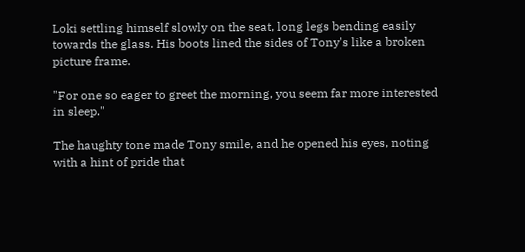Loki settling himself slowly on the seat, long legs bending easily towards the glass. His boots lined the sides of Tony's like a broken picture frame.

"For one so eager to greet the morning, you seem far more interested in sleep."

The haughty tone made Tony smile, and he opened his eyes, noting with a hint of pride that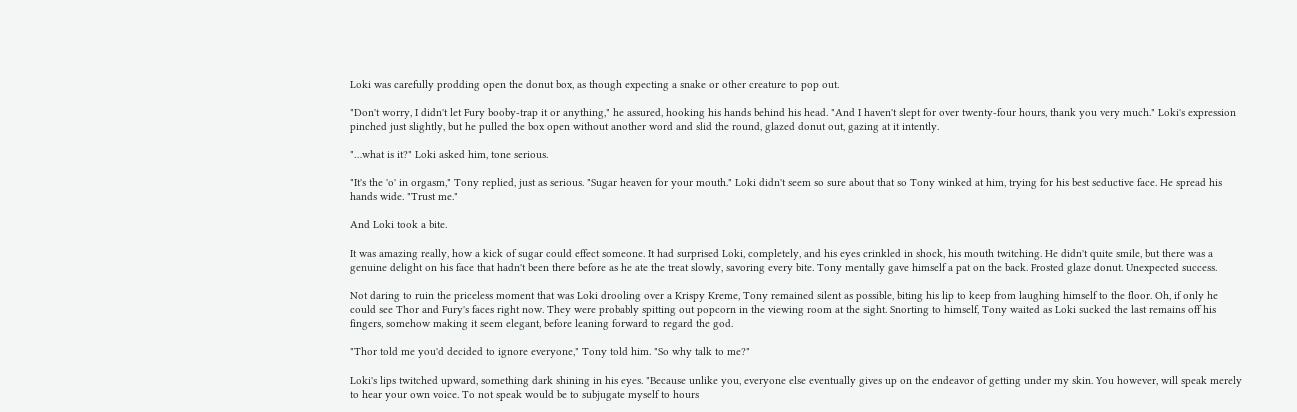Loki was carefully prodding open the donut box, as though expecting a snake or other creature to pop out.

"Don't worry, I didn't let Fury booby-trap it or anything," he assured, hooking his hands behind his head. "And I haven't slept for over twenty-four hours, thank you very much." Loki's expression pinched just slightly, but he pulled the box open without another word and slid the round, glazed donut out, gazing at it intently.

"…what is it?" Loki asked him, tone serious.

"It's the 'o' in orgasm," Tony replied, just as serious. "Sugar heaven for your mouth." Loki didn't seem so sure about that so Tony winked at him, trying for his best seductive face. He spread his hands wide. "Trust me."

And Loki took a bite.

It was amazing really, how a kick of sugar could effect someone. It had surprised Loki, completely, and his eyes crinkled in shock, his mouth twitching. He didn't quite smile, but there was a genuine delight on his face that hadn't been there before as he ate the treat slowly, savoring every bite. Tony mentally gave himself a pat on the back. Frosted glaze donut. Unexpected success.

Not daring to ruin the priceless moment that was Loki drooling over a Krispy Kreme, Tony remained silent as possible, biting his lip to keep from laughing himself to the floor. Oh, if only he could see Thor and Fury's faces right now. They were probably spitting out popcorn in the viewing room at the sight. Snorting to himself, Tony waited as Loki sucked the last remains off his fingers, somehow making it seem elegant, before leaning forward to regard the god.

"Thor told me you'd decided to ignore everyone," Tony told him. "So why talk to me?"

Loki's lips twitched upward, something dark shining in his eyes. "Because unlike you, everyone else eventually gives up on the endeavor of getting under my skin. You however, will speak merely to hear your own voice. To not speak would be to subjugate myself to hours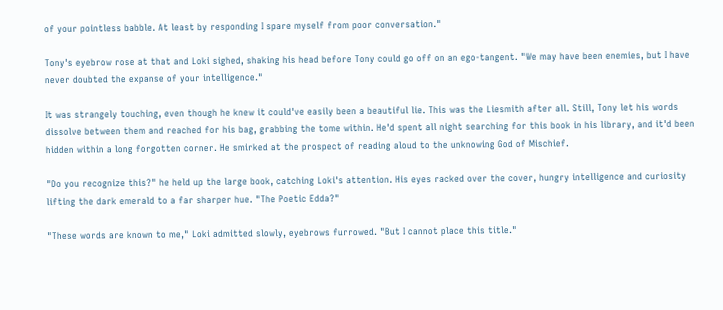of your pointless babble. At least by responding I spare myself from poor conversation."

Tony's eyebrow rose at that and Loki sighed, shaking his head before Tony could go off on an ego-tangent. "We may have been enemies, but I have never doubted the expanse of your intelligence."

It was strangely touching, even though he knew it could've easily been a beautiful lie. This was the Liesmith after all. Still, Tony let his words dissolve between them and reached for his bag, grabbing the tome within. He'd spent all night searching for this book in his library, and it'd been hidden within a long forgotten corner. He smirked at the prospect of reading aloud to the unknowing God of Mischief.

"Do you recognize this?" he held up the large book, catching Loki's attention. His eyes racked over the cover, hungry intelligence and curiosity lifting the dark emerald to a far sharper hue. "The Poetic Edda?"

"These words are known to me," Loki admitted slowly, eyebrows furrowed. "But I cannot place this title."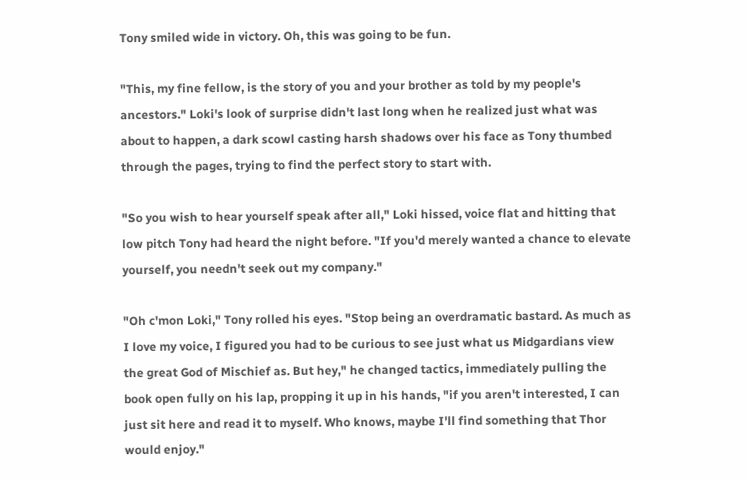Tony smiled wide in victory. Oh, this was going to be fun.

"This, my fine fellow, is the story of you and your brother as told by my people's ancestors." Loki's look of surprise didn't last long when he realized just what was about to happen, a dark scowl casting harsh shadows over his face as Tony thumbed through the pages, trying to find the perfect story to start with.

"So you wish to hear yourself speak after all," Loki hissed, voice flat and hitting that low pitch Tony had heard the night before. "If you'd merely wanted a chance to elevate yourself, you needn't seek out my company."

"Oh c'mon Loki," Tony rolled his eyes. "Stop being an overdramatic bastard. As much as I love my voice, I figured you had to be curious to see just what us Midgardians view the great God of Mischief as. But hey," he changed tactics, immediately pulling the book open fully on his lap, propping it up in his hands, "if you aren't interested, I can just sit here and read it to myself. Who knows, maybe I'll find something that Thor would enjoy."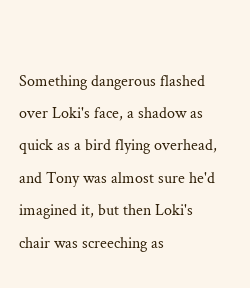Something dangerous flashed over Loki's face, a shadow as quick as a bird flying overhead, and Tony was almost sure he'd imagined it, but then Loki's chair was screeching as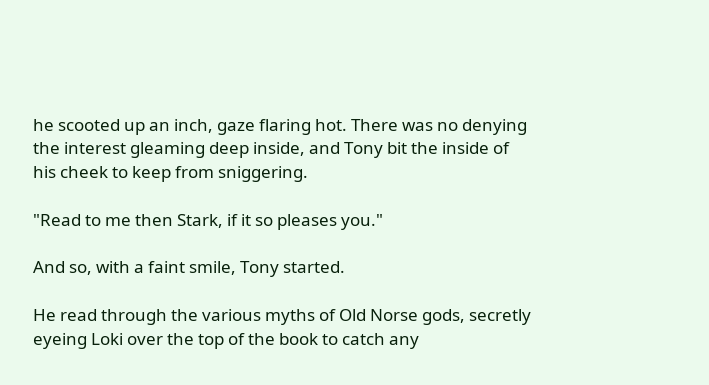he scooted up an inch, gaze flaring hot. There was no denying the interest gleaming deep inside, and Tony bit the inside of his cheek to keep from sniggering.

"Read to me then Stark, if it so pleases you."

And so, with a faint smile, Tony started.

He read through the various myths of Old Norse gods, secretly eyeing Loki over the top of the book to catch any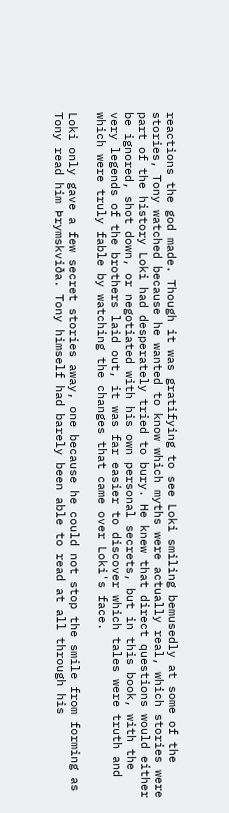reactions the god made. Though it was gratifying to see Loki smiling bemusedly at some of the stories, Tony watched because he wanted to know which myths were actually real, which stories were part of the history Loki had desperately tried to bury. He knew that direct questions would either be ignored, shot down, or negotiated with his own personal secrets, but in this book, with the very legends of the brothers laid out, it was far easier to discover which tales were truth and which were truly fable by watching the changes that came over Loki's face.

Loki only gave a few secret stories away, one because he could not stop the smile from forming as Tony read him Þrymskviða. Tony himself had barely been able to read at all through his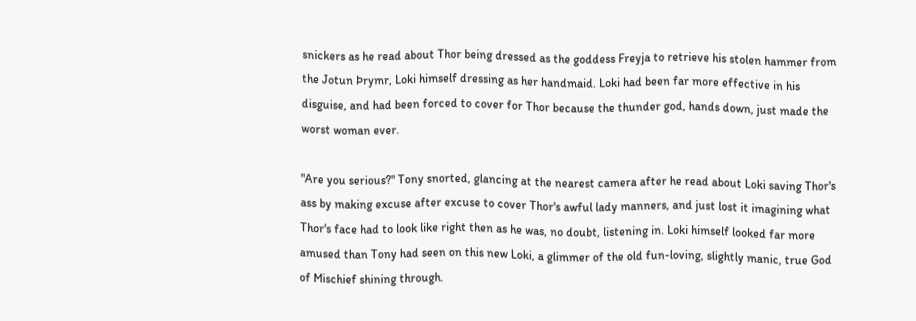snickers as he read about Thor being dressed as the goddess Freyja to retrieve his stolen hammer from the Jotun Þrymr, Loki himself dressing as her handmaid. Loki had been far more effective in his disguise, and had been forced to cover for Thor because the thunder god, hands down, just made the worst woman ever.

"Are you serious?" Tony snorted, glancing at the nearest camera after he read about Loki saving Thor's ass by making excuse after excuse to cover Thor's awful lady manners, and just lost it imagining what Thor's face had to look like right then as he was, no doubt, listening in. Loki himself looked far more amused than Tony had seen on this new Loki, a glimmer of the old fun-loving, slightly manic, true God of Mischief shining through.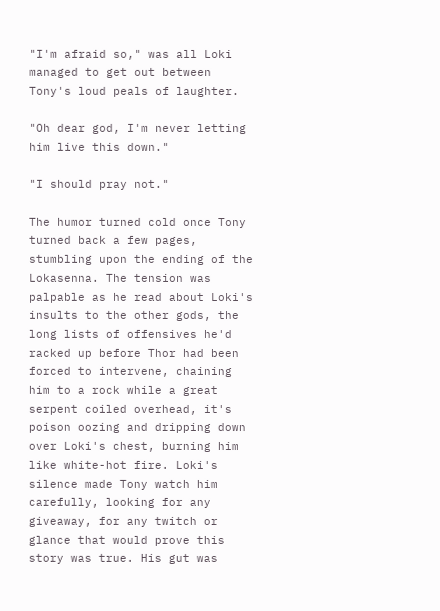"I'm afraid so," was all Loki managed to get out between Tony's loud peals of laughter.

"Oh dear god, I'm never letting him live this down."

"I should pray not."

The humor turned cold once Tony turned back a few pages, stumbling upon the ending of the Lokasenna. The tension was palpable as he read about Loki's insults to the other gods, the long lists of offensives he'd racked up before Thor had been forced to intervene, chaining him to a rock while a great serpent coiled overhead, it's poison oozing and dripping down over Loki's chest, burning him like white-hot fire. Loki's silence made Tony watch him carefully, looking for any giveaway, for any twitch or glance that would prove this story was true. His gut was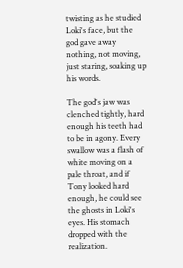twisting as he studied Loki's face, but the god gave away nothing, not moving, just staring, soaking up his words.

The god's jaw was clenched tightly, hard enough his teeth had to be in agony. Every swallow was a flash of white moving on a pale throat, and if Tony looked hard enough, he could see the ghosts in Loki's eyes. His stomach dropped with the realization.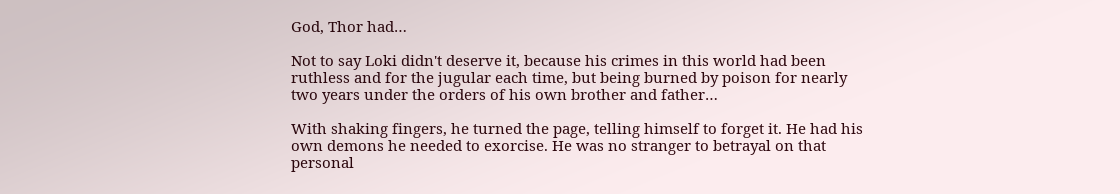God, Thor had…

Not to say Loki didn't deserve it, because his crimes in this world had been ruthless and for the jugular each time, but being burned by poison for nearly two years under the orders of his own brother and father…

With shaking fingers, he turned the page, telling himself to forget it. He had his own demons he needed to exorcise. He was no stranger to betrayal on that personal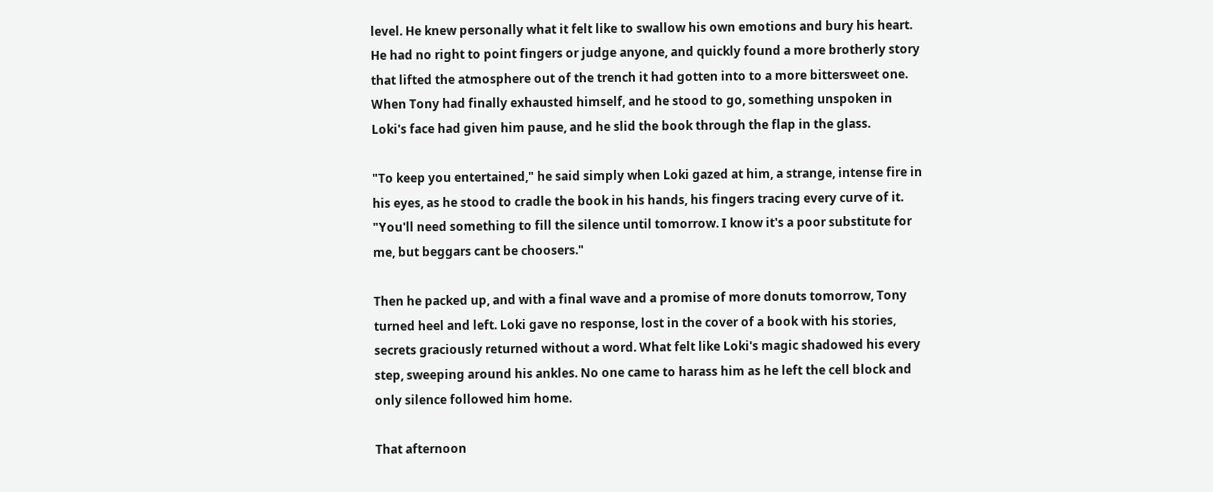level. He knew personally what it felt like to swallow his own emotions and bury his heart. He had no right to point fingers or judge anyone, and quickly found a more brotherly story that lifted the atmosphere out of the trench it had gotten into to a more bittersweet one. When Tony had finally exhausted himself, and he stood to go, something unspoken in Loki's face had given him pause, and he slid the book through the flap in the glass.

"To keep you entertained," he said simply when Loki gazed at him, a strange, intense fire in his eyes, as he stood to cradle the book in his hands, his fingers tracing every curve of it. "You'll need something to fill the silence until tomorrow. I know it's a poor substitute for me, but beggars cant be choosers."

Then he packed up, and with a final wave and a promise of more donuts tomorrow, Tony turned heel and left. Loki gave no response, lost in the cover of a book with his stories, secrets graciously returned without a word. What felt like Loki's magic shadowed his every step, sweeping around his ankles. No one came to harass him as he left the cell block and only silence followed him home.

That afternoon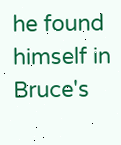he found himself in Bruce's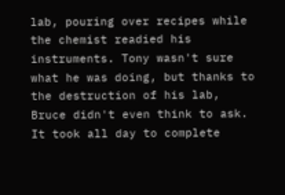lab, pouring over recipes while the chemist readied his instruments. Tony wasn't sure what he was doing, but thanks to the destruction of his lab, Bruce didn't even think to ask. It took all day to complete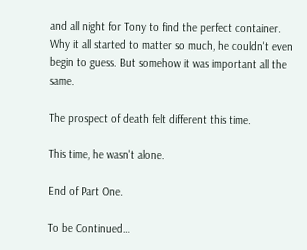and all night for Tony to find the perfect container. Why it all started to matter so much, he couldn't even begin to guess. But somehow it was important all the same.

The prospect of death felt different this time.

This time, he wasn't alone.

End of Part One.

To be Continued…